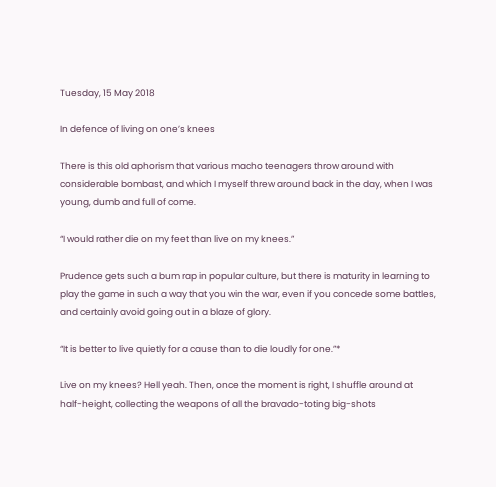Tuesday, 15 May 2018

In defence of living on one’s knees

There is this old aphorism that various macho teenagers throw around with considerable bombast, and which I myself threw around back in the day, when I was young, dumb and full of come.

“I would rather die on my feet than live on my knees.”

Prudence gets such a bum rap in popular culture, but there is maturity in learning to play the game in such a way that you win the war, even if you concede some battles, and certainly avoid going out in a blaze of glory.

“It is better to live quietly for a cause than to die loudly for one.”*

Live on my knees? Hell yeah. Then, once the moment is right, I shuffle around at half-height, collecting the weapons of all the bravado-toting big-shots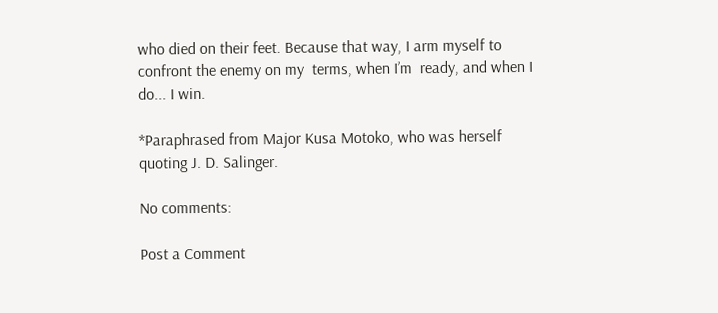who died on their feet. Because that way, I arm myself to confront the enemy on my  terms, when I’m  ready, and when I do... I win.

*Paraphrased from Major Kusa Motoko, who was herself quoting J. D. Salinger.

No comments:

Post a Comment